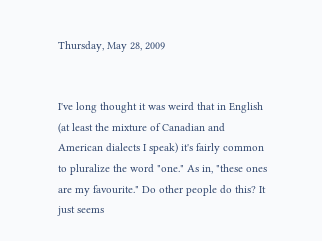Thursday, May 28, 2009


I've long thought it was weird that in English (at least the mixture of Canadian and American dialects I speak) it's fairly common to pluralize the word "one." As in, "these ones are my favourite." Do other people do this? It just seems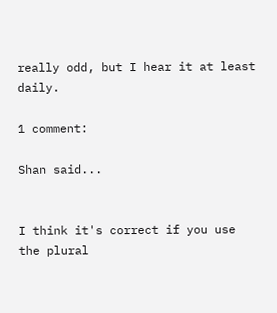really odd, but I hear it at least daily.

1 comment:

Shan said...


I think it's correct if you use the plural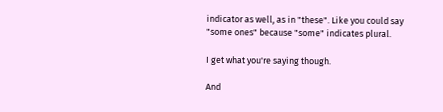indicator as well, as in "these". Like you could say "some ones" because "some" indicates plural.

I get what you're saying though.

And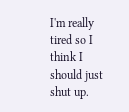I'm really tired so I think I should just shut up.